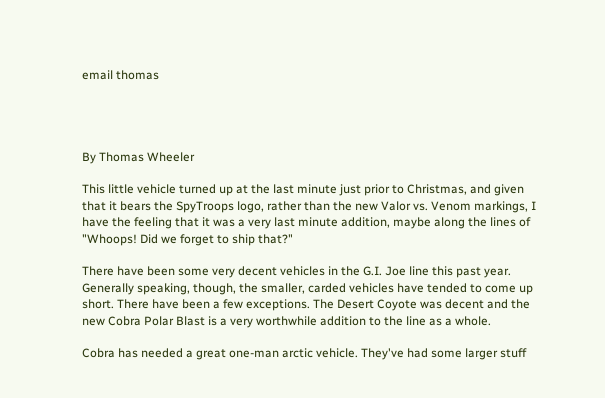email thomas




By Thomas Wheeler

This little vehicle turned up at the last minute just prior to Christmas, and given that it bears the SpyTroops logo, rather than the new Valor vs. Venom markings, I have the feeling that it was a very last minute addition, maybe along the lines of "Whoops! Did we forget to ship that?"

There have been some very decent vehicles in the G.I. Joe line this past year. Generally speaking, though, the smaller, carded vehicles have tended to come up short. There have been a few exceptions. The Desert Coyote was decent and the new Cobra Polar Blast is a very worthwhile addition to the line as a whole.

Cobra has needed a great one-man arctic vehicle. They've had some larger stuff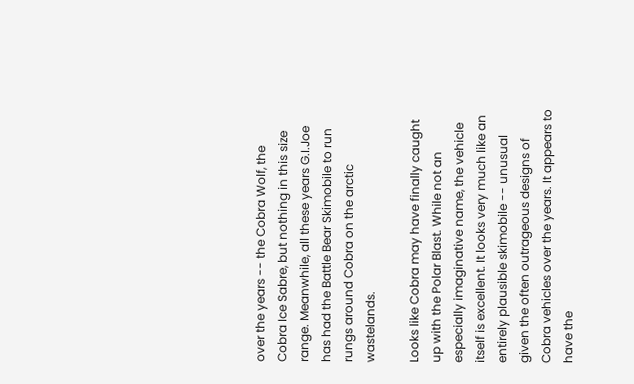over the years -- the Cobra Wolf, the Cobra Ice Sabre, but nothing in this size range. Meanwhile, all these years G.I.Joe has had the Battle Bear Skimobile to run rungs around Cobra on the arctic wastelands.

Looks like Cobra may have finally caught up with the Polar Blast. While not an especially imaginative name, the vehicle itself is excellent. It looks very much like an entirely plausible skimobile -- unusual given the often outrageous designs of Cobra vehicles over the years. It appears to have the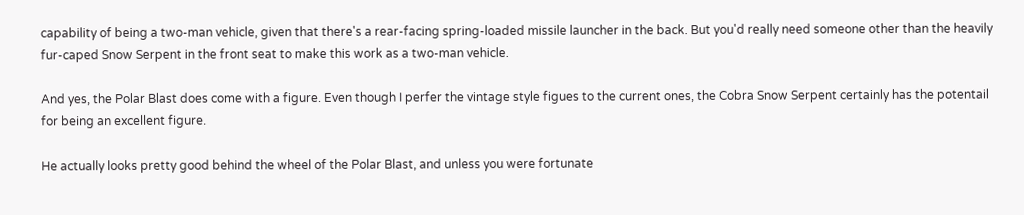capability of being a two-man vehicle, given that there's a rear-facing spring-loaded missile launcher in the back. But you'd really need someone other than the heavily fur-caped Snow Serpent in the front seat to make this work as a two-man vehicle.

And yes, the Polar Blast does come with a figure. Even though I perfer the vintage style figues to the current ones, the Cobra Snow Serpent certainly has the potentail for being an excellent figure.

He actually looks pretty good behind the wheel of the Polar Blast, and unless you were fortunate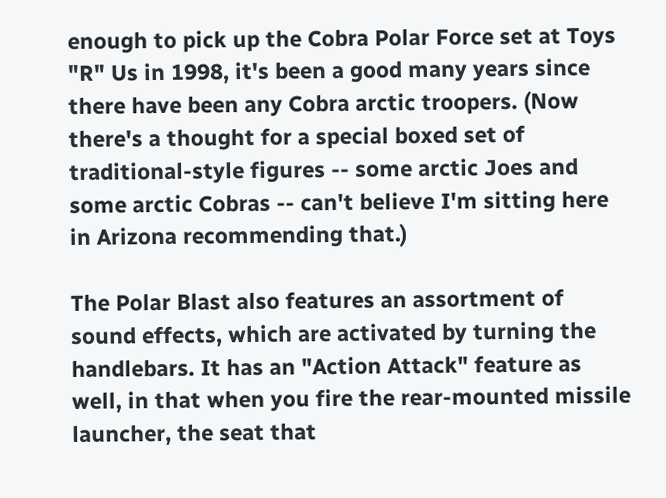enough to pick up the Cobra Polar Force set at Toys "R" Us in 1998, it's been a good many years since there have been any Cobra arctic troopers. (Now there's a thought for a special boxed set of traditional-style figures -- some arctic Joes and some arctic Cobras -- can't believe I'm sitting here in Arizona recommending that.)

The Polar Blast also features an assortment of sound effects, which are activated by turning the handlebars. It has an "Action Attack" feature as well, in that when you fire the rear-mounted missile launcher, the seat that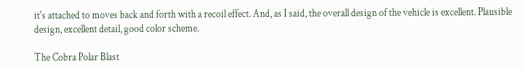it's attached to moves back and forth with a recoil effect. And, as I said, the overall design of the vehicle is excellent. Plausible design, excellent detail, good color scheme.

The Cobra Polar Blast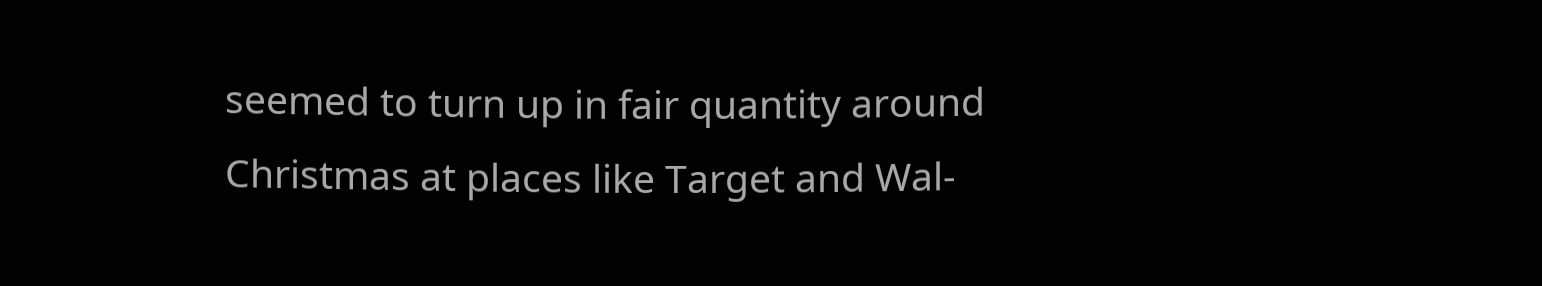seemed to turn up in fair quantity around Christmas at places like Target and Wal-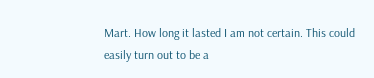Mart. How long it lasted I am not certain. This could easily turn out to be a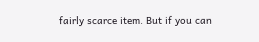fairly scarce item. But if you can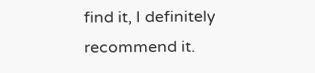find it, I definitely recommend it.